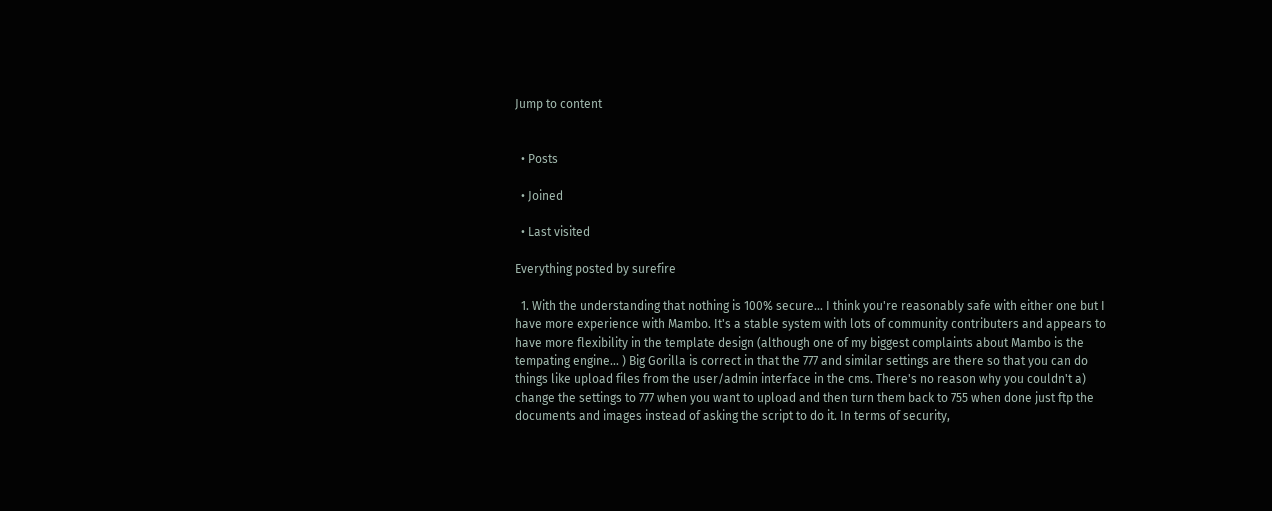Jump to content


  • Posts

  • Joined

  • Last visited

Everything posted by surefire

  1. With the understanding that nothing is 100% secure... I think you're reasonably safe with either one but I have more experience with Mambo. It's a stable system with lots of community contributers and appears to have more flexibility in the template design (although one of my biggest complaints about Mambo is the tempating engine... ) Big Gorilla is correct in that the 777 and similar settings are there so that you can do things like upload files from the user/admin interface in the cms. There's no reason why you couldn't a) change the settings to 777 when you want to upload and then turn them back to 755 when done just ftp the documents and images instead of asking the script to do it. In terms of security,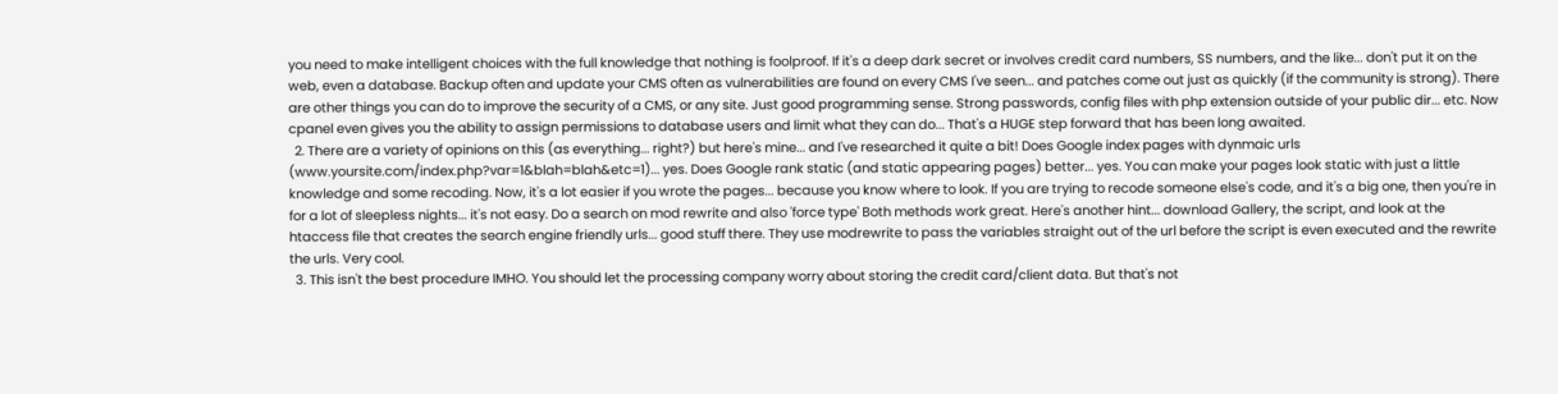you need to make intelligent choices with the full knowledge that nothing is foolproof. If it's a deep dark secret or involves credit card numbers, SS numbers, and the like... don't put it on the web, even a database. Backup often and update your CMS often as vulnerabilities are found on every CMS I've seen... and patches come out just as quickly (if the community is strong). There are other things you can do to improve the security of a CMS, or any site. Just good programming sense. Strong passwords, config files with php extension outside of your public dir... etc. Now cpanel even gives you the ability to assign permissions to database users and limit what they can do... That's a HUGE step forward that has been long awaited.
  2. There are a variety of opinions on this (as everything... right?) but here's mine... and I've researched it quite a bit! Does Google index pages with dynmaic urls (www.yoursite.com/index.php?var=1&blah=blah&etc=1)... yes. Does Google rank static (and static appearing pages) better... yes. You can make your pages look static with just a little knowledge and some recoding. Now, it's a lot easier if you wrote the pages... because you know where to look. If you are trying to recode someone else's code, and it's a big one, then you're in for a lot of sleepless nights... it's not easy. Do a search on mod rewrite and also 'force type' Both methods work great. Here's another hint... download Gallery, the script, and look at the htaccess file that creates the search engine friendly urls... good stuff there. They use modrewrite to pass the variables straight out of the url before the script is even executed and the rewrite the urls. Very cool.
  3. This isn't the best procedure IMHO. You should let the processing company worry about storing the credit card/client data. But that's not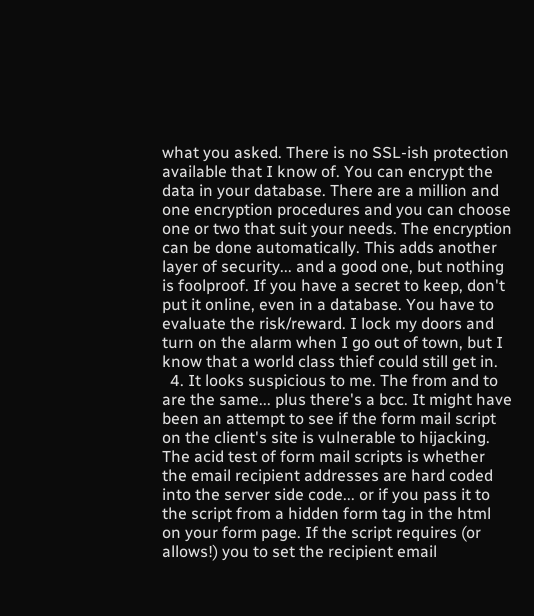what you asked. There is no SSL-ish protection available that I know of. You can encrypt the data in your database. There are a million and one encryption procedures and you can choose one or two that suit your needs. The encryption can be done automatically. This adds another layer of security... and a good one, but nothing is foolproof. If you have a secret to keep, don't put it online, even in a database. You have to evaluate the risk/reward. I lock my doors and turn on the alarm when I go out of town, but I know that a world class thief could still get in.
  4. It looks suspicious to me. The from and to are the same... plus there's a bcc. It might have been an attempt to see if the form mail script on the client's site is vulnerable to hijacking. The acid test of form mail scripts is whether the email recipient addresses are hard coded into the server side code... or if you pass it to the script from a hidden form tag in the html on your form page. If the script requires (or allows!) you to set the recipient email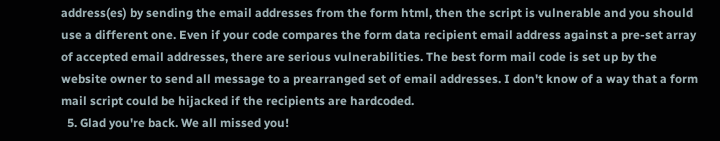address(es) by sending the email addresses from the form html, then the script is vulnerable and you should use a different one. Even if your code compares the form data recipient email address against a pre-set array of accepted email addresses, there are serious vulnerabilities. The best form mail code is set up by the website owner to send all message to a prearranged set of email addresses. I don't know of a way that a form mail script could be hijacked if the recipients are hardcoded.
  5. Glad you're back. We all missed you!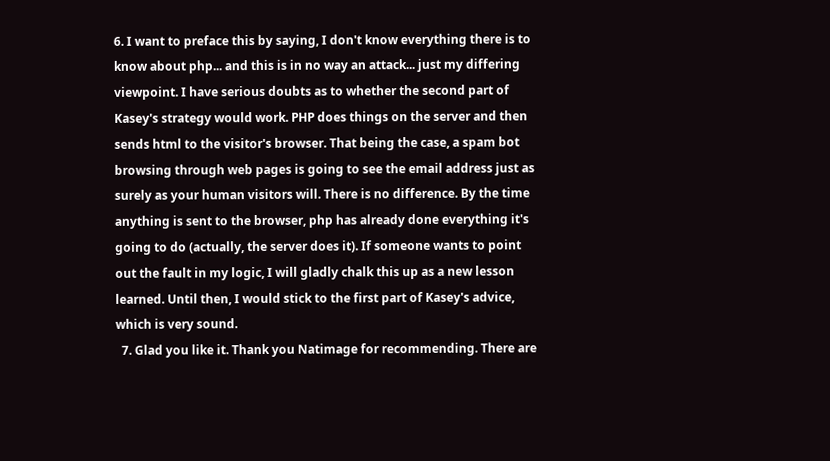6. I want to preface this by saying, I don't know everything there is to know about php... and this is in no way an attack... just my differing viewpoint. I have serious doubts as to whether the second part of Kasey's strategy would work. PHP does things on the server and then sends html to the visitor's browser. That being the case, a spam bot browsing through web pages is going to see the email address just as surely as your human visitors will. There is no difference. By the time anything is sent to the browser, php has already done everything it's going to do (actually, the server does it). If someone wants to point out the fault in my logic, I will gladly chalk this up as a new lesson learned. Until then, I would stick to the first part of Kasey's advice, which is very sound.
  7. Glad you like it. Thank you Natimage for recommending. There are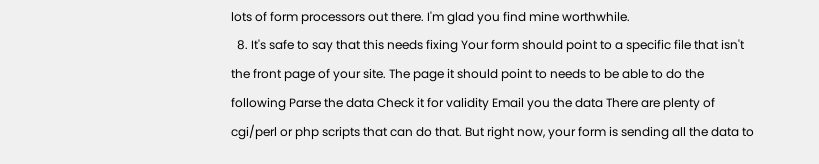lots of form processors out there. I'm glad you find mine worthwhile.
  8. It's safe to say that this needs fixing Your form should point to a specific file that isn't the front page of your site. The page it should point to needs to be able to do the following Parse the data Check it for validity Email you the data There are plenty of cgi/perl or php scripts that can do that. But right now, your form is sending all the data to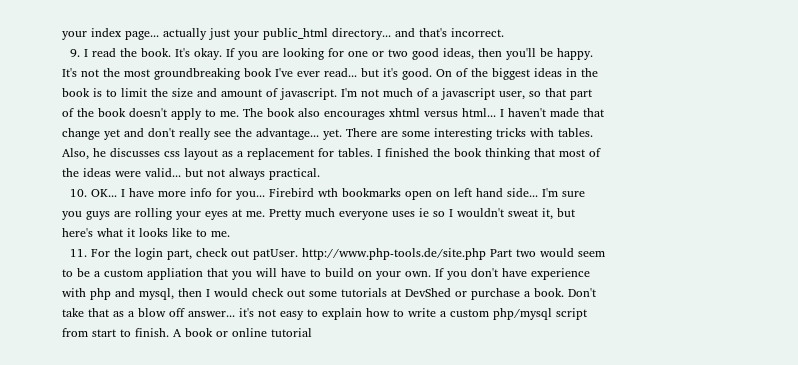your index page... actually just your public_html directory... and that's incorrect.
  9. I read the book. It's okay. If you are looking for one or two good ideas, then you'll be happy. It's not the most groundbreaking book I've ever read... but it's good. On of the biggest ideas in the book is to limit the size and amount of javascript. I'm not much of a javascript user, so that part of the book doesn't apply to me. The book also encourages xhtml versus html... I haven't made that change yet and don't really see the advantage... yet. There are some interesting tricks with tables. Also, he discusses css layout as a replacement for tables. I finished the book thinking that most of the ideas were valid... but not always practical.
  10. OK... I have more info for you... Firebird wth bookmarks open on left hand side... I'm sure you guys are rolling your eyes at me. Pretty much everyone uses ie so I wouldn't sweat it, but here's what it looks like to me.
  11. For the login part, check out patUser. http://www.php-tools.de/site.php Part two would seem to be a custom appliation that you will have to build on your own. If you don't have experience with php and mysql, then I would check out some tutorials at DevShed or purchase a book. Don't take that as a blow off answer... it's not easy to explain how to write a custom php/mysql script from start to finish. A book or online tutorial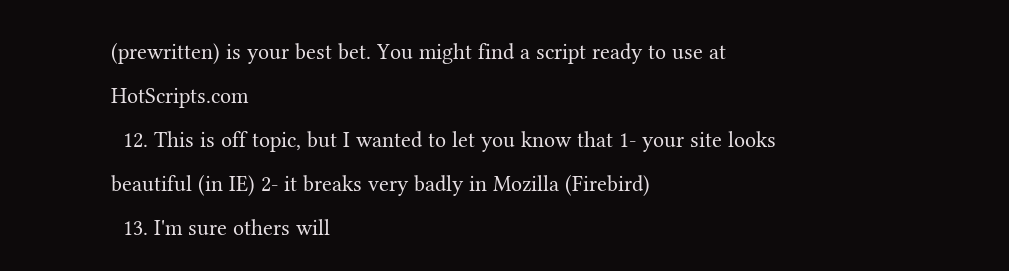(prewritten) is your best bet. You might find a script ready to use at HotScripts.com
  12. This is off topic, but I wanted to let you know that 1- your site looks beautiful (in IE) 2- it breaks very badly in Mozilla (Firebird)
  13. I'm sure others will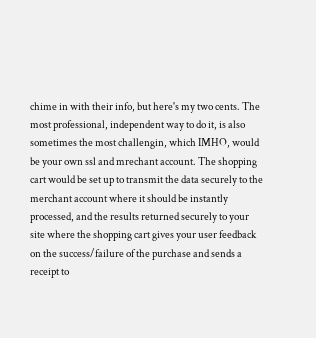chime in with their info, but here's my two cents. The most professional, independent way to do it, is also sometimes the most challengin, which IMHO, would be your own ssl and mrechant account. The shopping cart would be set up to transmit the data securely to the merchant account where it should be instantly processed, and the results returned securely to your site where the shopping cart gives your user feedback on the success/failure of the purchase and sends a receipt to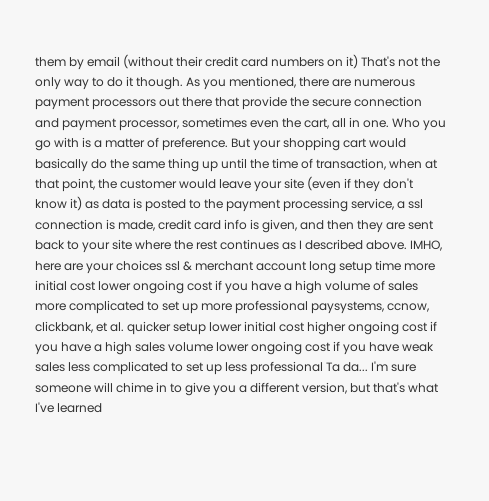them by email (without their credit card numbers on it) That's not the only way to do it though. As you mentioned, there are numerous payment processors out there that provide the secure connection and payment processor, sometimes even the cart, all in one. Who you go with is a matter of preference. But your shopping cart would basically do the same thing up until the time of transaction, when at that point, the customer would leave your site (even if they don't know it) as data is posted to the payment processing service, a ssl connection is made, credit card info is given, and then they are sent back to your site where the rest continues as I described above. IMHO, here are your choices ssl & merchant account long setup time more initial cost lower ongoing cost if you have a high volume of sales more complicated to set up more professional paysystems, ccnow, clickbank, et al. quicker setup lower initial cost higher ongoing cost if you have a high sales volume lower ongoing cost if you have weak sales less complicated to set up less professional Ta da... I'm sure someone will chime in to give you a different version, but that's what I've learned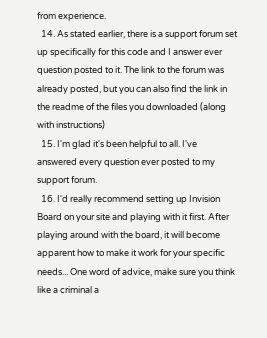from experience.
  14. As stated earlier, there is a support forum set up specifically for this code and I answer ever question posted to it. The link to the forum was already posted, but you can also find the link in the readme of the files you downloaded (along with instructions)
  15. I'm glad it's been helpful to all. I've answered every question ever posted to my support forum.
  16. I'd really recommend setting up Invision Board on your site and playing with it first. After playing around with the board, it will become apparent how to make it work for your specific needs... One word of advice, make sure you think like a criminal a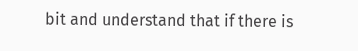bit and understand that if there is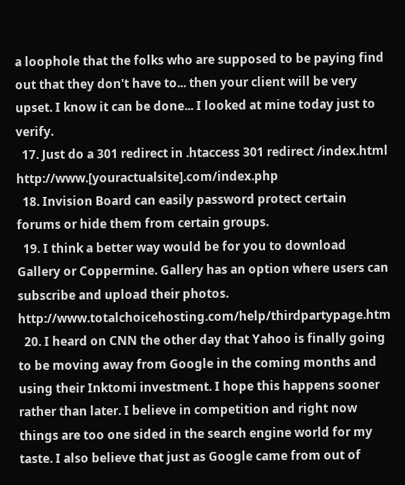a loophole that the folks who are supposed to be paying find out that they don't have to... then your client will be very upset. I know it can be done... I looked at mine today just to verify.
  17. Just do a 301 redirect in .htaccess 301 redirect /index.html http://www.[youractualsite].com/index.php
  18. Invision Board can easily password protect certain forums or hide them from certain groups.
  19. I think a better way would be for you to download Gallery or Coppermine. Gallery has an option where users can subscribe and upload their photos. http://www.totalchoicehosting.com/help/thirdpartypage.htm
  20. I heard on CNN the other day that Yahoo is finally going to be moving away from Google in the coming months and using their Inktomi investment. I hope this happens sooner rather than later. I believe in competition and right now things are too one sided in the search engine world for my taste. I also believe that just as Google came from out of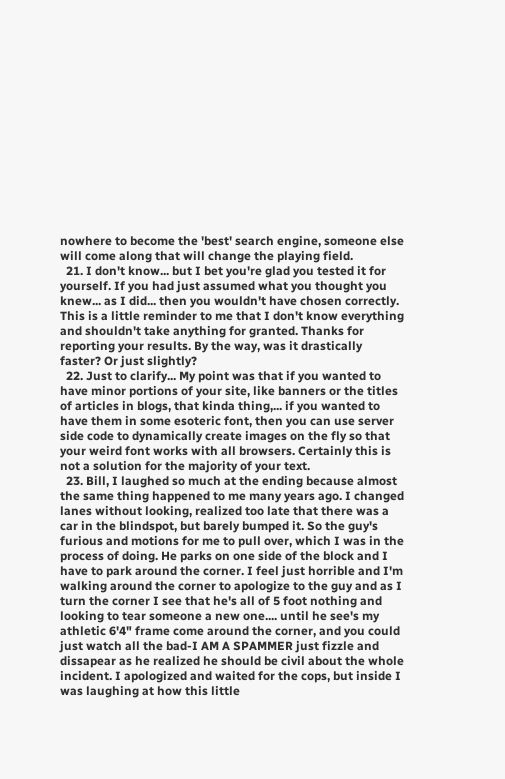nowhere to become the 'best' search engine, someone else will come along that will change the playing field.
  21. I don't know... but I bet you're glad you tested it for yourself. If you had just assumed what you thought you knew... as I did... then you wouldn't have chosen correctly. This is a little reminder to me that I don't know everything and shouldn't take anything for granted. Thanks for reporting your results. By the way, was it drastically faster? Or just slightly?
  22. Just to clarify... My point was that if you wanted to have minor portions of your site, like banners or the titles of articles in blogs, that kinda thing,... if you wanted to have them in some esoteric font, then you can use server side code to dynamically create images on the fly so that your weird font works with all browsers. Certainly this is not a solution for the majority of your text.
  23. Bill, I laughed so much at the ending because almost the same thing happened to me many years ago. I changed lanes without looking, realized too late that there was a car in the blindspot, but barely bumped it. So the guy's furious and motions for me to pull over, which I was in the process of doing. He parks on one side of the block and I have to park around the corner. I feel just horrible and I'm walking around the corner to apologize to the guy and as I turn the corner I see that he's all of 5 foot nothing and looking to tear someone a new one.... until he see's my athletic 6'4" frame come around the corner, and you could just watch all the bad-I AM A SPAMMER just fizzle and dissapear as he realized he should be civil about the whole incident. I apologized and waited for the cops, but inside I was laughing at how this little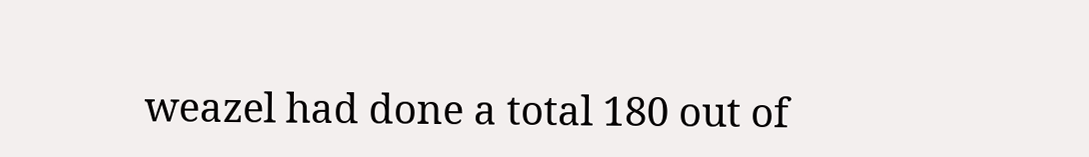weazel had done a total 180 out of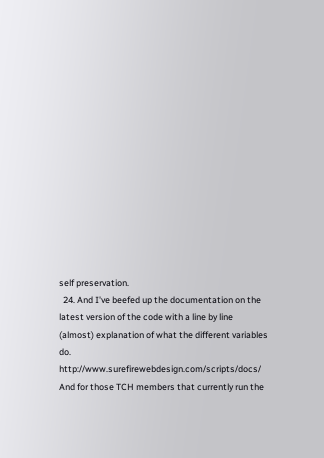self preservation.
  24. And I've beefed up the documentation on the latest version of the code with a line by line (almost) explanation of what the different variables do. http://www.surefirewebdesign.com/scripts/docs/ And for those TCH members that currently run the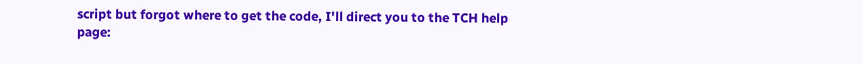script but forgot where to get the code, I'll direct you to the TCH help page: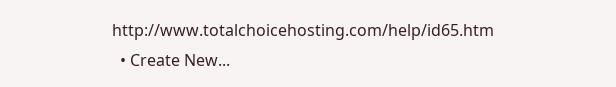http://www.totalchoicehosting.com/help/id65.htm
  • Create New...